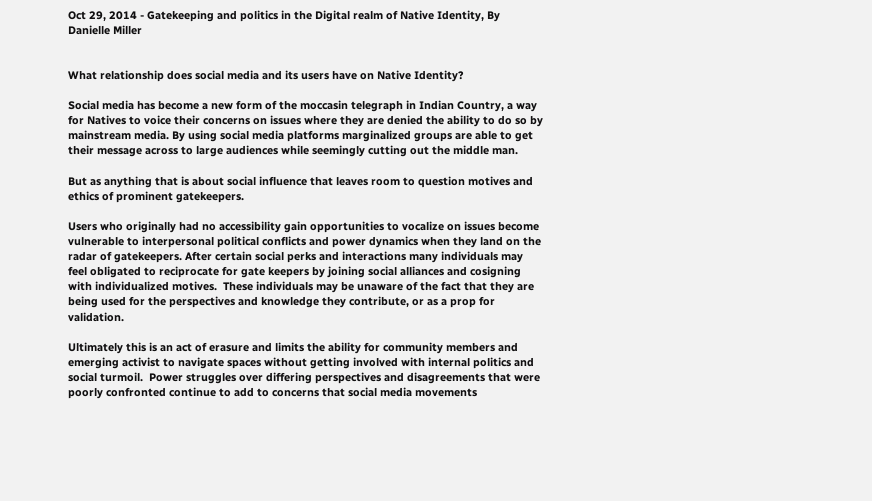Oct 29, 2014 - Gatekeeping and politics in the Digital realm of Native Identity, By Danielle Miller


What relationship does social media and its users have on Native Identity?

Social media has become a new form of the moccasin telegraph in Indian Country, a way for Natives to voice their concerns on issues where they are denied the ability to do so by mainstream media. By using social media platforms marginalized groups are able to get their message across to large audiences while seemingly cutting out the middle man.

But as anything that is about social influence that leaves room to question motives and ethics of prominent gatekeepers.

Users who originally had no accessibility gain opportunities to vocalize on issues become vulnerable to interpersonal political conflicts and power dynamics when they land on the radar of gatekeepers. After certain social perks and interactions many individuals may feel obligated to reciprocate for gate keepers by joining social alliances and cosigning with individualized motives.  These individuals may be unaware of the fact that they are being used for the perspectives and knowledge they contribute, or as a prop for validation.

Ultimately this is an act of erasure and limits the ability for community members and emerging activist to navigate spaces without getting involved with internal politics and social turmoil.  Power struggles over differing perspectives and disagreements that were poorly confronted continue to add to concerns that social media movements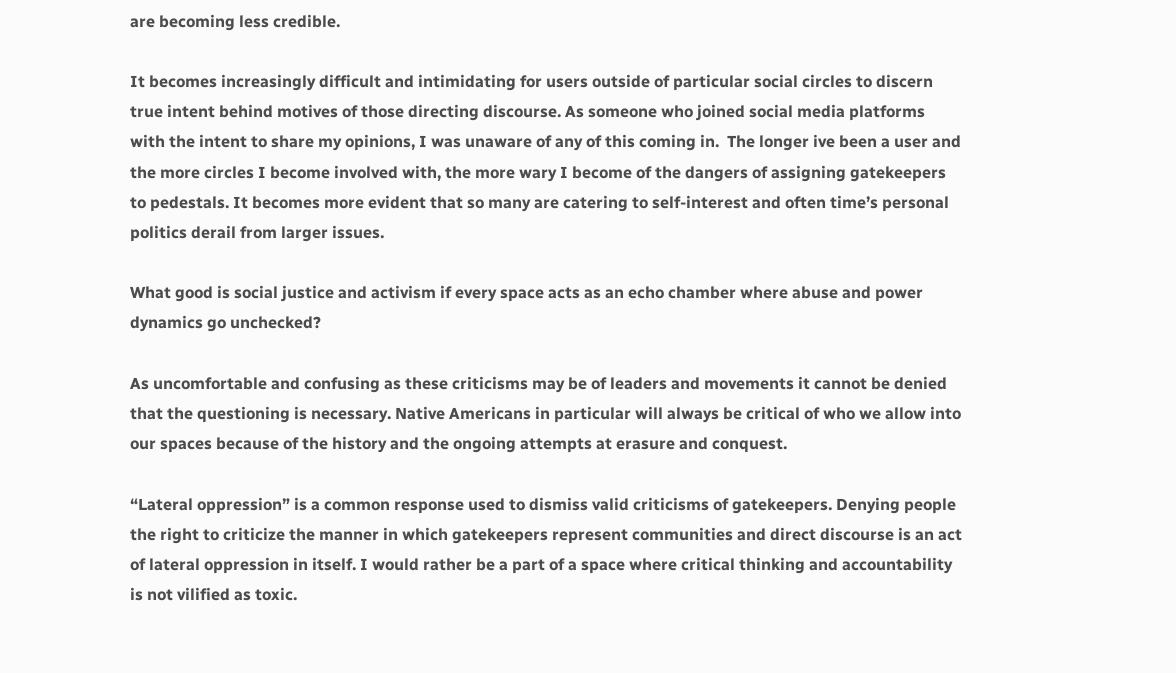are becoming less credible.

It becomes increasingly difficult and intimidating for users outside of particular social circles to discern true intent behind motives of those directing discourse. As someone who joined social media platforms with the intent to share my opinions, I was unaware of any of this coming in.  The longer ive been a user and the more circles I become involved with, the more wary I become of the dangers of assigning gatekeepers to pedestals. It becomes more evident that so many are catering to self-interest and often time’s personal politics derail from larger issues.

What good is social justice and activism if every space acts as an echo chamber where abuse and power dynamics go unchecked?

As uncomfortable and confusing as these criticisms may be of leaders and movements it cannot be denied that the questioning is necessary. Native Americans in particular will always be critical of who we allow into our spaces because of the history and the ongoing attempts at erasure and conquest.

“Lateral oppression” is a common response used to dismiss valid criticisms of gatekeepers. Denying people the right to criticize the manner in which gatekeepers represent communities and direct discourse is an act of lateral oppression in itself. I would rather be a part of a space where critical thinking and accountability is not vilified as toxic.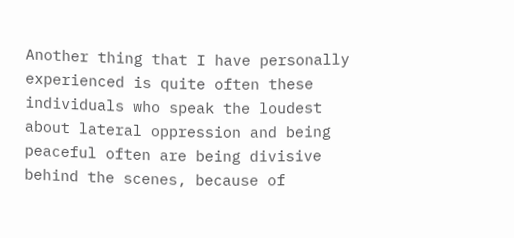Another thing that I have personally experienced is quite often these individuals who speak the loudest about lateral oppression and being peaceful often are being divisive behind the scenes, because of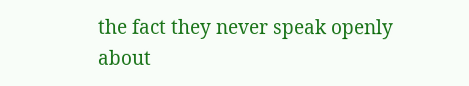the fact they never speak openly about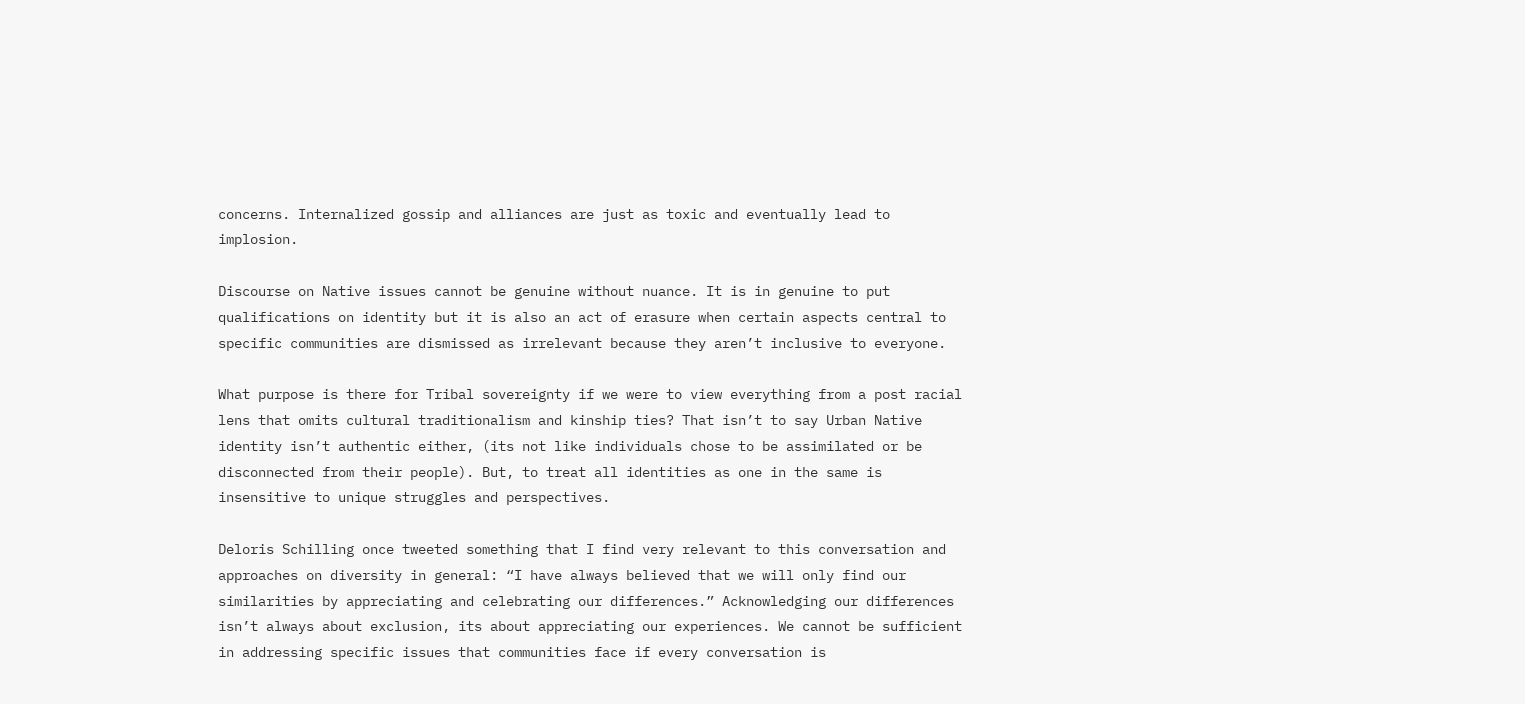concerns. Internalized gossip and alliances are just as toxic and eventually lead to implosion.

Discourse on Native issues cannot be genuine without nuance. It is in genuine to put qualifications on identity but it is also an act of erasure when certain aspects central to specific communities are dismissed as irrelevant because they aren’t inclusive to everyone.

What purpose is there for Tribal sovereignty if we were to view everything from a post racial lens that omits cultural traditionalism and kinship ties? That isn’t to say Urban Native identity isn’t authentic either, (its not like individuals chose to be assimilated or be disconnected from their people). But, to treat all identities as one in the same is insensitive to unique struggles and perspectives.

Deloris Schilling once tweeted something that I find very relevant to this conversation and approaches on diversity in general: “I have always believed that we will only find our similarities by appreciating and celebrating our differences.” Acknowledging our differences isn’t always about exclusion, its about appreciating our experiences. We cannot be sufficient in addressing specific issues that communities face if every conversation is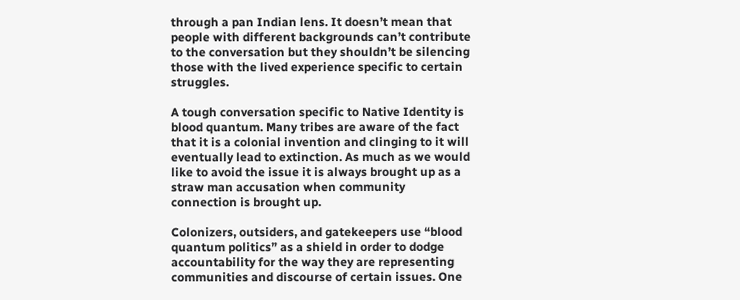through a pan Indian lens. It doesn’t mean that people with different backgrounds can’t contribute to the conversation but they shouldn’t be silencing those with the lived experience specific to certain struggles.

A tough conversation specific to Native Identity is blood quantum. Many tribes are aware of the fact that it is a colonial invention and clinging to it will eventually lead to extinction. As much as we would like to avoid the issue it is always brought up as a straw man accusation when community connection is brought up.

Colonizers, outsiders, and gatekeepers use “blood quantum politics” as a shield in order to dodge accountability for the way they are representing communities and discourse of certain issues. One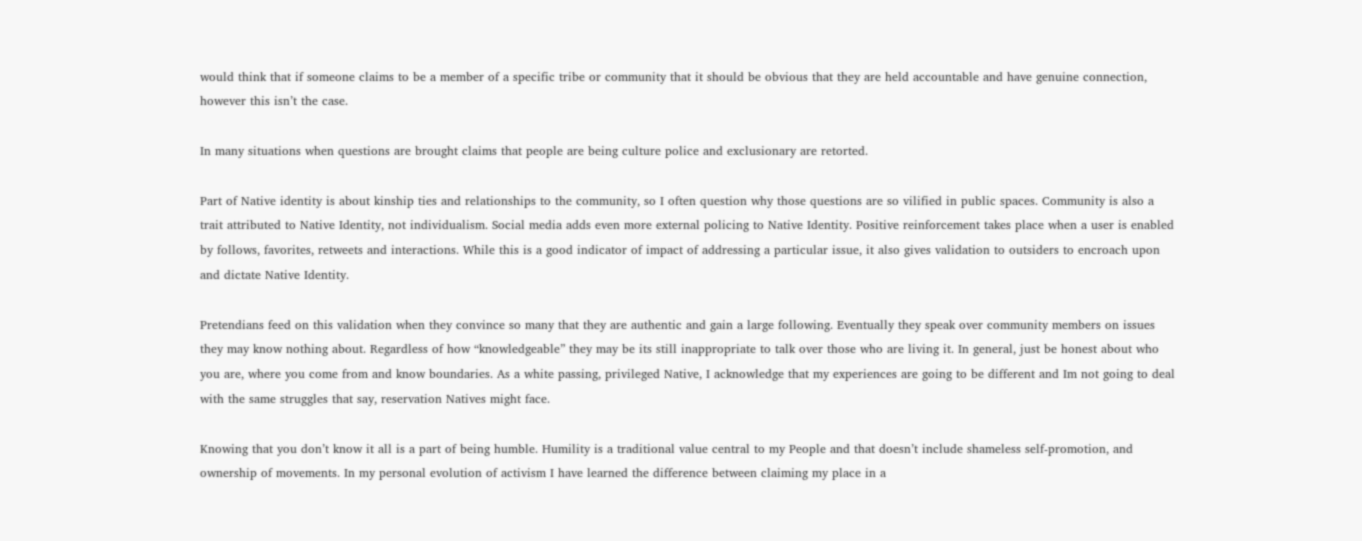would think that if someone claims to be a member of a specific tribe or community that it should be obvious that they are held accountable and have genuine connection, however this isn’t the case.

In many situations when questions are brought claims that people are being culture police and exclusionary are retorted.

Part of Native identity is about kinship ties and relationships to the community, so I often question why those questions are so vilified in public spaces. Community is also a trait attributed to Native Identity, not individualism. Social media adds even more external policing to Native Identity. Positive reinforcement takes place when a user is enabled by follows, favorites, retweets and interactions. While this is a good indicator of impact of addressing a particular issue, it also gives validation to outsiders to encroach upon and dictate Native Identity.

Pretendians feed on this validation when they convince so many that they are authentic and gain a large following. Eventually they speak over community members on issues they may know nothing about. Regardless of how “knowledgeable” they may be its still inappropriate to talk over those who are living it. In general, just be honest about who you are, where you come from and know boundaries. As a white passing, privileged Native, I acknowledge that my experiences are going to be different and Im not going to deal with the same struggles that say, reservation Natives might face.

Knowing that you don’t know it all is a part of being humble. Humility is a traditional value central to my People and that doesn’t include shameless self-promotion, and ownership of movements. In my personal evolution of activism I have learned the difference between claiming my place in a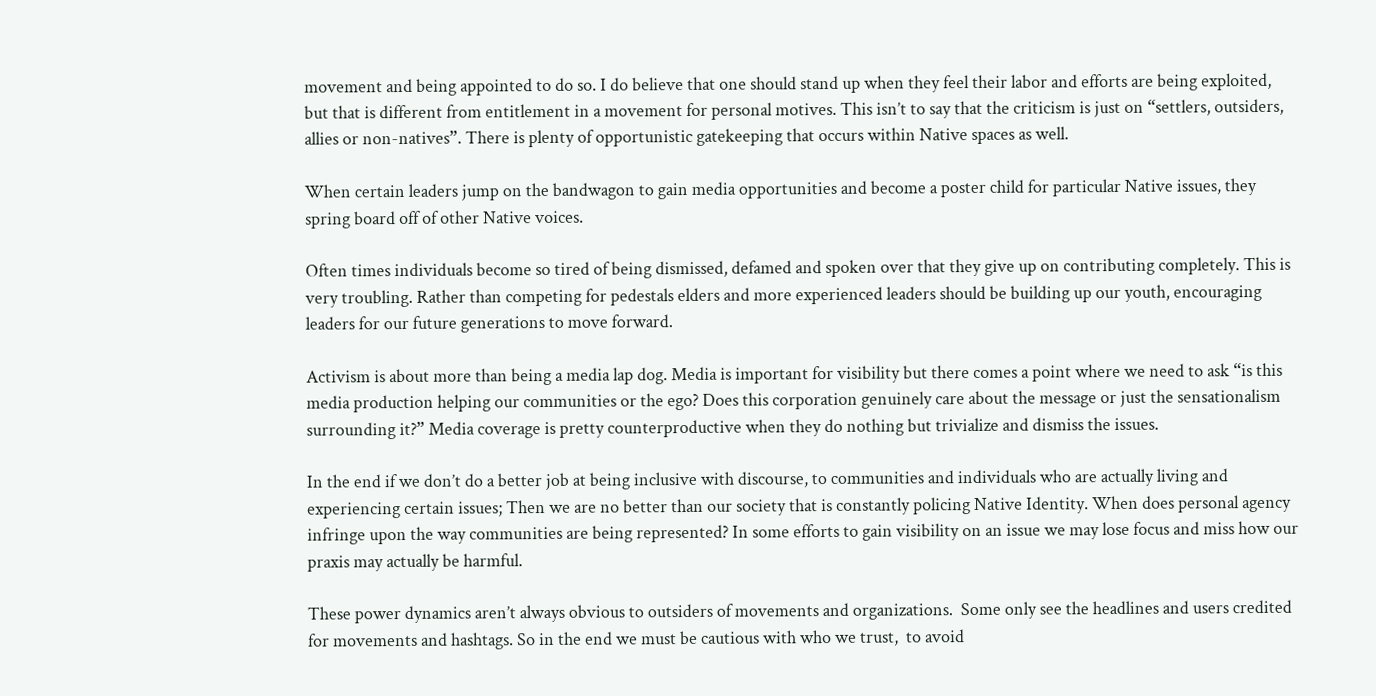movement and being appointed to do so. I do believe that one should stand up when they feel their labor and efforts are being exploited, but that is different from entitlement in a movement for personal motives. This isn’t to say that the criticism is just on “settlers, outsiders, allies or non-natives”. There is plenty of opportunistic gatekeeping that occurs within Native spaces as well.

When certain leaders jump on the bandwagon to gain media opportunities and become a poster child for particular Native issues, they spring board off of other Native voices.

Often times individuals become so tired of being dismissed, defamed and spoken over that they give up on contributing completely. This is very troubling. Rather than competing for pedestals elders and more experienced leaders should be building up our youth, encouraging leaders for our future generations to move forward.

Activism is about more than being a media lap dog. Media is important for visibility but there comes a point where we need to ask “is this media production helping our communities or the ego? Does this corporation genuinely care about the message or just the sensationalism surrounding it?” Media coverage is pretty counterproductive when they do nothing but trivialize and dismiss the issues.

In the end if we don’t do a better job at being inclusive with discourse, to communities and individuals who are actually living and experiencing certain issues; Then we are no better than our society that is constantly policing Native Identity. When does personal agency infringe upon the way communities are being represented? In some efforts to gain visibility on an issue we may lose focus and miss how our praxis may actually be harmful.

These power dynamics aren’t always obvious to outsiders of movements and organizations.  Some only see the headlines and users credited for movements and hashtags. So in the end we must be cautious with who we trust,  to avoid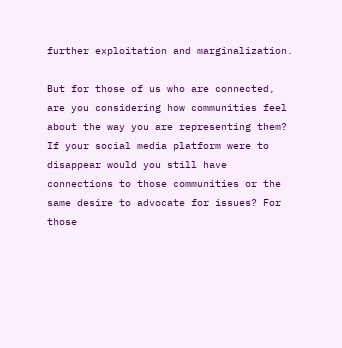further exploitation and marginalization.

But for those of us who are connected, are you considering how communities feel about the way you are representing them? If your social media platform were to disappear would you still have connections to those communities or the same desire to advocate for issues? For those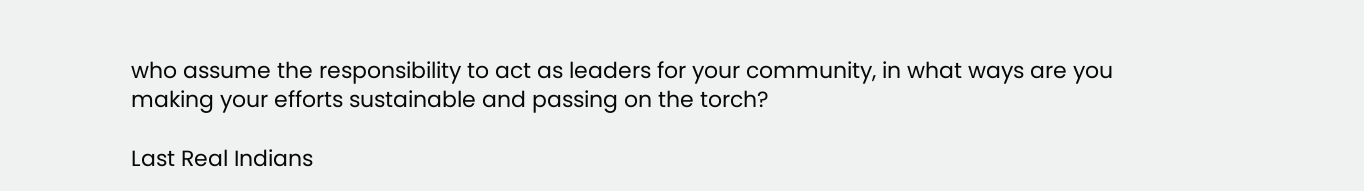who assume the responsibility to act as leaders for your community, in what ways are you making your efforts sustainable and passing on the torch?

Last Real Indians